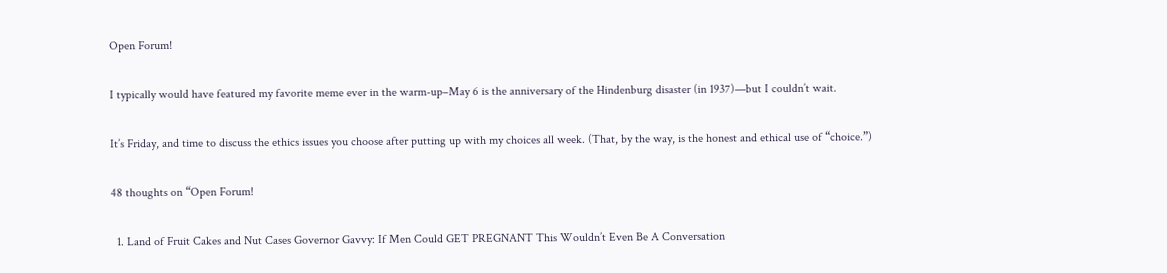Open Forum!

I typically would have featured my favorite meme ever in the warm-up–May 6 is the anniversary of the Hindenburg disaster (in 1937)—but I couldn’t wait.

It’s Friday, and time to discuss the ethics issues you choose after putting up with my choices all week. (That, by the way, is the honest and ethical use of “choice.”)

48 thoughts on “Open Forum!

  1. Land of Fruit Cakes and Nut Cases Governor Gavvy: If Men Could GET PREGNANT This Wouldn’t Even Be A Conversation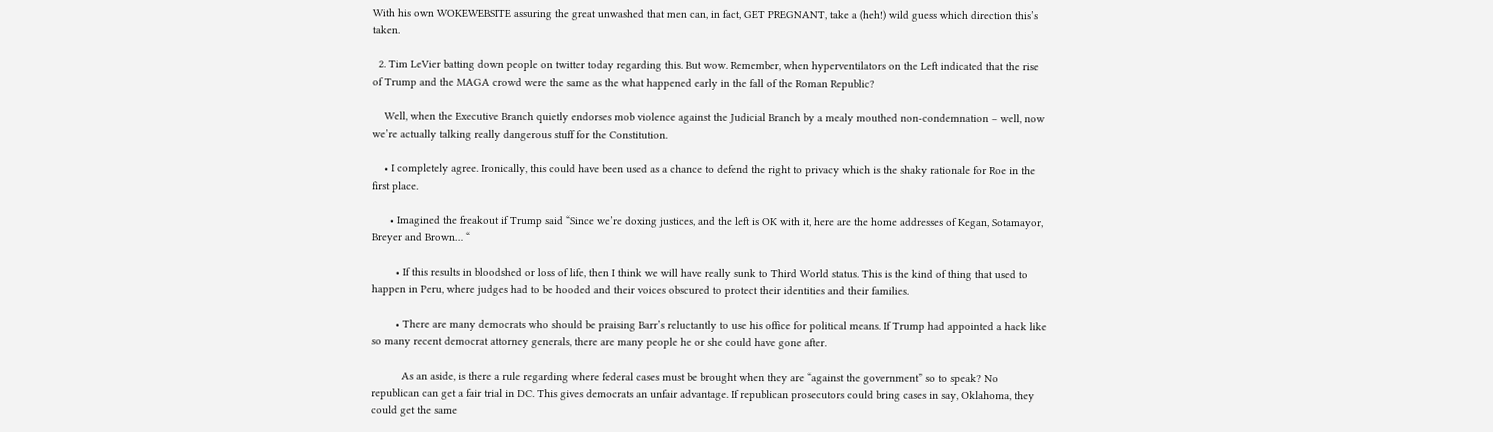With his own WOKEWEBSITE assuring the great unwashed that men can, in fact, GET PREGNANT, take a (heh!) wild guess which direction this’s taken.

  2. Tim LeVier batting down people on twitter today regarding this. But wow. Remember, when hyperventilators on the Left indicated that the rise of Trump and the MAGA crowd were the same as the what happened early in the fall of the Roman Republic?

    Well, when the Executive Branch quietly endorses mob violence against the Judicial Branch by a mealy mouthed non-condemnation – well, now we’re actually talking really dangerous stuff for the Constitution.

    • I completely agree. Ironically, this could have been used as a chance to defend the right to privacy which is the shaky rationale for Roe in the first place.

      • Imagined the freakout if Trump said “Since we’re doxing justices, and the left is OK with it, here are the home addresses of Kegan, Sotamayor, Breyer and Brown… “

        • If this results in bloodshed or loss of life, then I think we will have really sunk to Third World status. This is the kind of thing that used to happen in Peru, where judges had to be hooded and their voices obscured to protect their identities and their families.

        • There are many democrats who should be praising Barr’s reluctantly to use his office for political means. If Trump had appointed a hack like so many recent democrat attorney generals, there are many people he or she could have gone after.

          As an aside, is there a rule regarding where federal cases must be brought when they are “against the government” so to speak? No republican can get a fair trial in DC. This gives democrats an unfair advantage. If republican prosecutors could bring cases in say, Oklahoma, they could get the same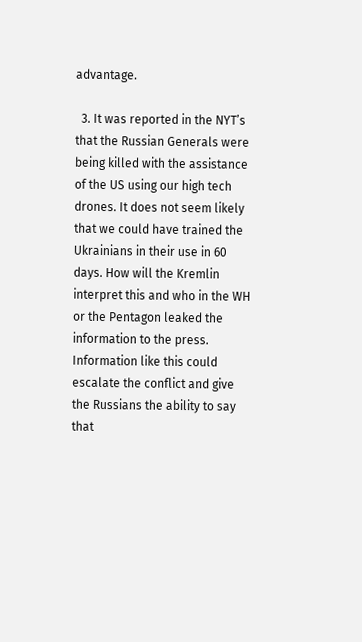advantage.

  3. It was reported in the NYT’s that the Russian Generals were being killed with the assistance of the US using our high tech drones. It does not seem likely that we could have trained the Ukrainians in their use in 60 days. How will the Kremlin interpret this and who in the WH or the Pentagon leaked the information to the press. Information like this could escalate the conflict and give the Russians the ability to say that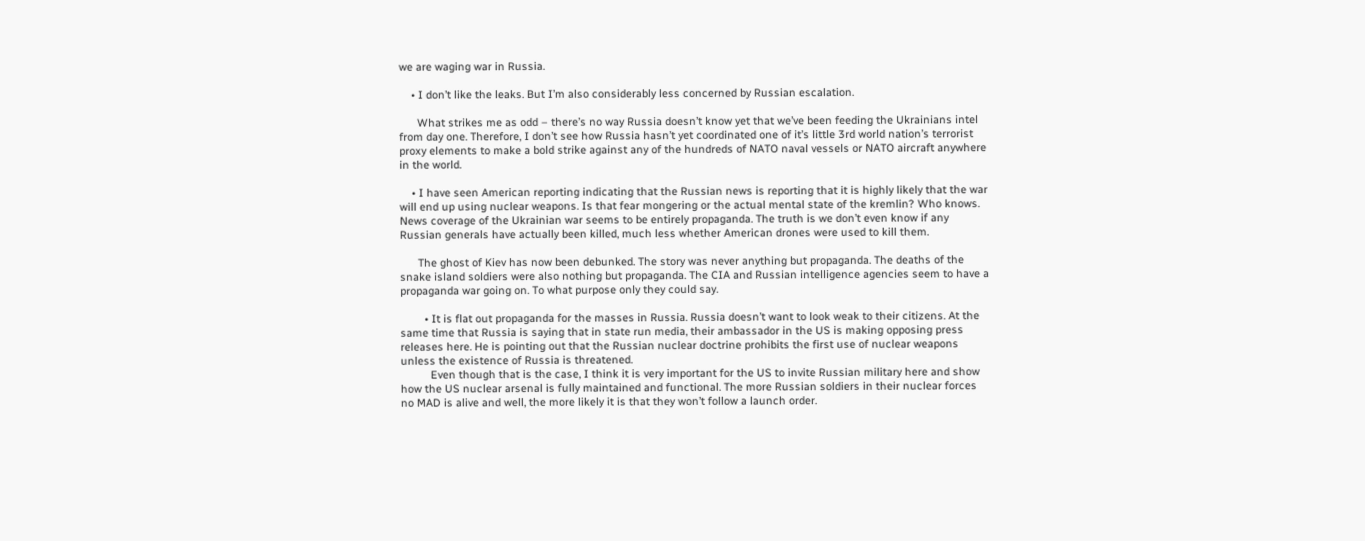we are waging war in Russia.

    • I don’t like the leaks. But I’m also considerably less concerned by Russian escalation.

      What strikes me as odd – there’s no way Russia doesn’t know yet that we’ve been feeding the Ukrainians intel from day one. Therefore, I don’t see how Russia hasn’t yet coordinated one of it’s little 3rd world nation’s terrorist proxy elements to make a bold strike against any of the hundreds of NATO naval vessels or NATO aircraft anywhere in the world.

    • I have seen American reporting indicating that the Russian news is reporting that it is highly likely that the war will end up using nuclear weapons. Is that fear mongering or the actual mental state of the kremlin? Who knows. News coverage of the Ukrainian war seems to be entirely propaganda. The truth is we don’t even know if any Russian generals have actually been killed, much less whether American drones were used to kill them.

      The ghost of Kiev has now been debunked. The story was never anything but propaganda. The deaths of the snake island soldiers were also nothing but propaganda. The CIA and Russian intelligence agencies seem to have a propaganda war going on. To what purpose only they could say.

        • It is flat out propaganda for the masses in Russia. Russia doesn’t want to look weak to their citizens. At the same time that Russia is saying that in state run media, their ambassador in the US is making opposing press releases here. He is pointing out that the Russian nuclear doctrine prohibits the first use of nuclear weapons unless the existence of Russia is threatened.
          Even though that is the case, I think it is very important for the US to invite Russian military here and show how the US nuclear arsenal is fully maintained and functional. The more Russian soldiers in their nuclear forces no MAD is alive and well, the more likely it is that they won’t follow a launch order.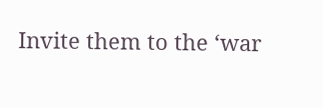Invite them to the ‘war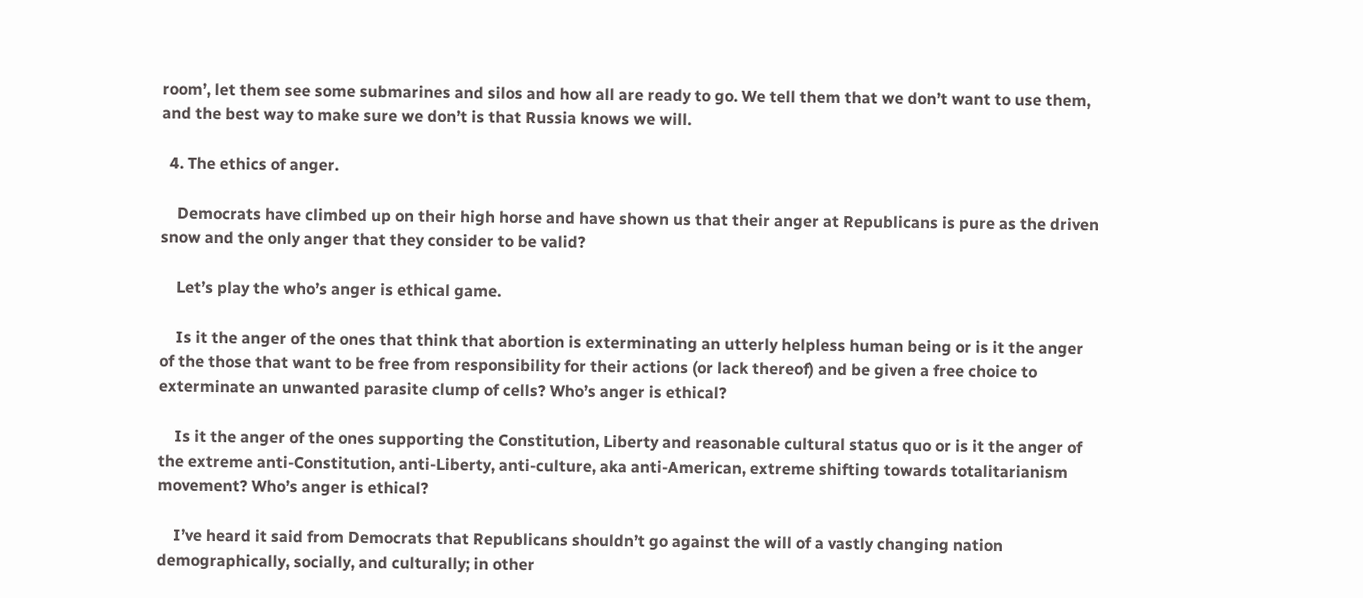room’, let them see some submarines and silos and how all are ready to go. We tell them that we don’t want to use them, and the best way to make sure we don’t is that Russia knows we will.

  4. The ethics of anger.

    Democrats have climbed up on their high horse and have shown us that their anger at Republicans is pure as the driven snow and the only anger that they consider to be valid?

    Let’s play the who’s anger is ethical game.

    Is it the anger of the ones that think that abortion is exterminating an utterly helpless human being or is it the anger of the those that want to be free from responsibility for their actions (or lack thereof) and be given a free choice to exterminate an unwanted parasite clump of cells? Who’s anger is ethical?

    Is it the anger of the ones supporting the Constitution, Liberty and reasonable cultural status quo or is it the anger of the extreme anti-Constitution, anti-Liberty, anti-culture, aka anti-American, extreme shifting towards totalitarianism movement? Who’s anger is ethical?

    I’ve heard it said from Democrats that Republicans shouldn’t go against the will of a vastly changing nation demographically, socially, and culturally; in other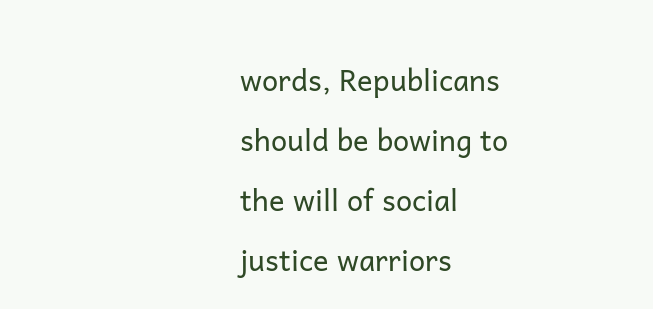words, Republicans should be bowing to the will of social justice warriors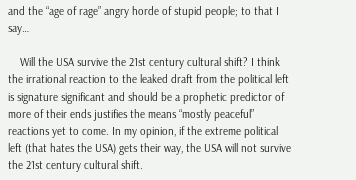and the “age of rage” angry horde of stupid people; to that I say…

    Will the USA survive the 21st century cultural shift? I think the irrational reaction to the leaked draft from the political left is signature significant and should be a prophetic predictor of more of their ends justifies the means “mostly peaceful” reactions yet to come. In my opinion, if the extreme political left (that hates the USA) gets their way, the USA will not survive the 21st century cultural shift.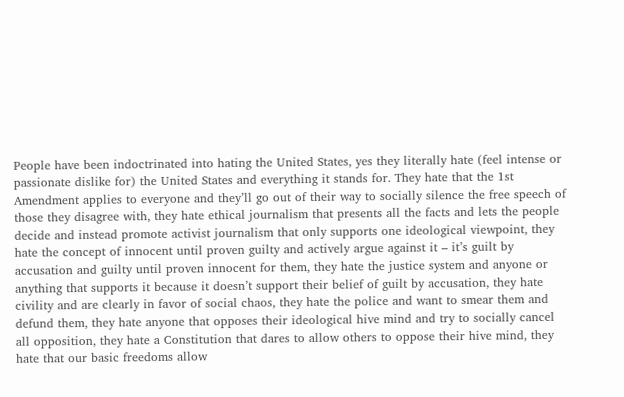People have been indoctrinated into hating the United States, yes they literally hate (feel intense or passionate dislike for) the United States and everything it stands for. They hate that the 1st Amendment applies to everyone and they’ll go out of their way to socially silence the free speech of those they disagree with, they hate ethical journalism that presents all the facts and lets the people decide and instead promote activist journalism that only supports one ideological viewpoint, they hate the concept of innocent until proven guilty and actively argue against it – it’s guilt by accusation and guilty until proven innocent for them, they hate the justice system and anyone or anything that supports it because it doesn’t support their belief of guilt by accusation, they hate civility and are clearly in favor of social chaos, they hate the police and want to smear them and defund them, they hate anyone that opposes their ideological hive mind and try to socially cancel all opposition, they hate a Constitution that dares to allow others to oppose their hive mind, they hate that our basic freedoms allow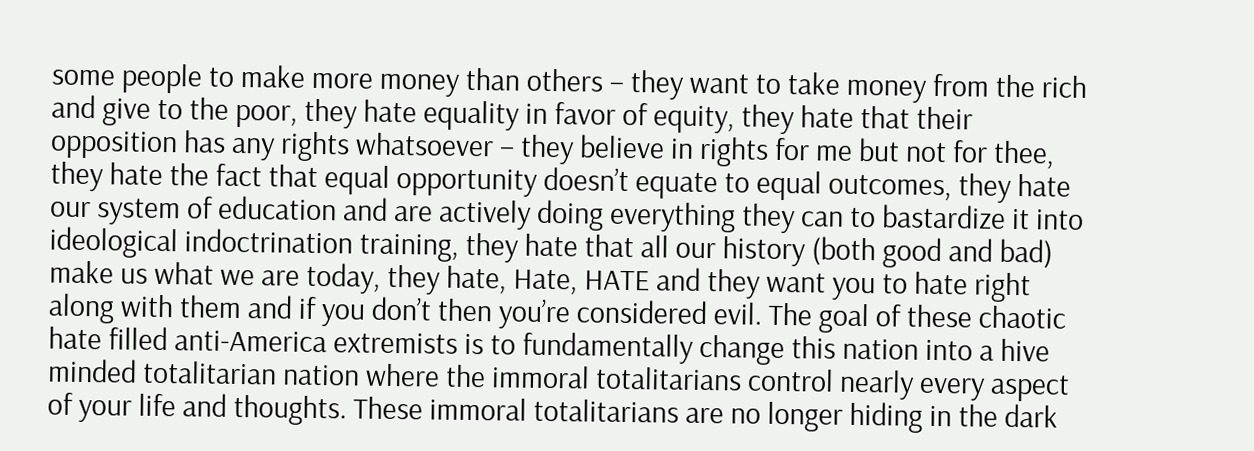some people to make more money than others – they want to take money from the rich and give to the poor, they hate equality in favor of equity, they hate that their opposition has any rights whatsoever – they believe in rights for me but not for thee, they hate the fact that equal opportunity doesn’t equate to equal outcomes, they hate our system of education and are actively doing everything they can to bastardize it into ideological indoctrination training, they hate that all our history (both good and bad) make us what we are today, they hate, Hate, HATE and they want you to hate right along with them and if you don’t then you’re considered evil. The goal of these chaotic hate filled anti-America extremists is to fundamentally change this nation into a hive minded totalitarian nation where the immoral totalitarians control nearly every aspect of your life and thoughts. These immoral totalitarians are no longer hiding in the dark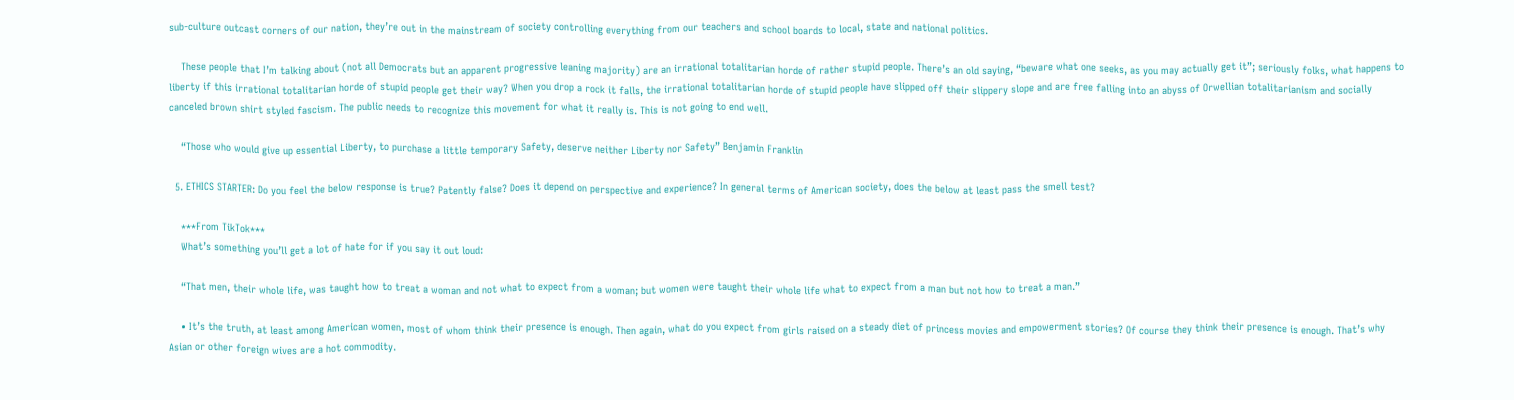sub-culture outcast corners of our nation, they’re out in the mainstream of society controlling everything from our teachers and school boards to local, state and national politics.

    These people that I’m talking about (not all Democrats but an apparent progressive leaning majority) are an irrational totalitarian horde of rather stupid people. There’s an old saying, “beware what one seeks, as you may actually get it”; seriously folks, what happens to liberty if this irrational totalitarian horde of stupid people get their way? When you drop a rock it falls, the irrational totalitarian horde of stupid people have slipped off their slippery slope and are free falling into an abyss of Orwellian totalitarianism and socially canceled brown shirt styled fascism. The public needs to recognize this movement for what it really is. This is not going to end well.

    “Those who would give up essential Liberty, to purchase a little temporary Safety, deserve neither Liberty nor Safety” Benjamin Franklin

  5. ETHICS STARTER: Do you feel the below response is true? Patently false? Does it depend on perspective and experience? In general terms of American society, does the below at least pass the smell test?

    ***From TikTok***
    What’s something you’ll get a lot of hate for if you say it out loud:

    “That men, their whole life, was taught how to treat a woman and not what to expect from a woman; but women were taught their whole life what to expect from a man but not how to treat a man.”

    • It’s the truth, at least among American women, most of whom think their presence is enough. Then again, what do you expect from girls raised on a steady diet of princess movies and empowerment stories? Of course they think their presence is enough. That’s why Asian or other foreign wives are a hot commodity.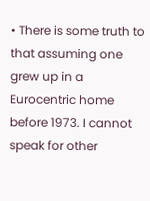• There is some truth to that assuming one grew up in a Eurocentric home before 1973. I cannot speak for other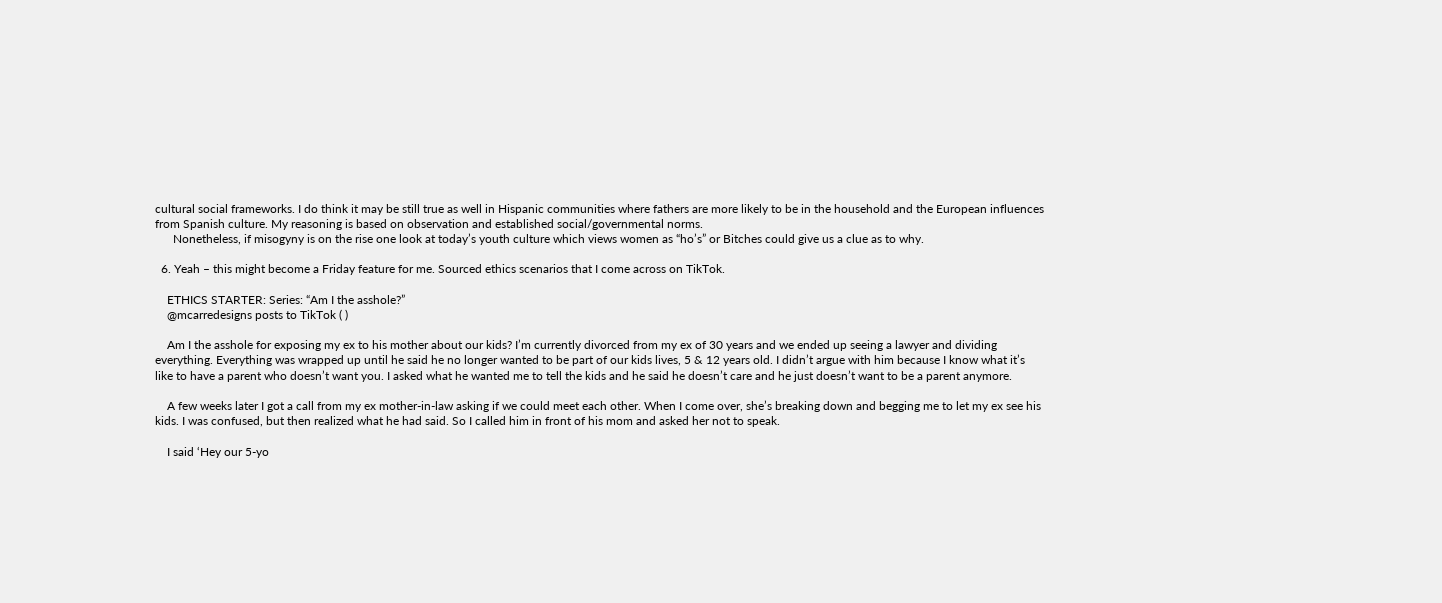cultural social frameworks. I do think it may be still true as well in Hispanic communities where fathers are more likely to be in the household and the European influences from Spanish culture. My reasoning is based on observation and established social/governmental norms.
      Nonetheless, if misogyny is on the rise one look at today’s youth culture which views women as “ho’s” or Bitches could give us a clue as to why.

  6. Yeah – this might become a Friday feature for me. Sourced ethics scenarios that I come across on TikTok.

    ETHICS STARTER: Series: “Am I the asshole?”
    @mcarredesigns posts to TikTok ( )

    Am I the asshole for exposing my ex to his mother about our kids? I’m currently divorced from my ex of 30 years and we ended up seeing a lawyer and dividing everything. Everything was wrapped up until he said he no longer wanted to be part of our kids lives, 5 & 12 years old. I didn’t argue with him because I know what it’s like to have a parent who doesn’t want you. I asked what he wanted me to tell the kids and he said he doesn’t care and he just doesn’t want to be a parent anymore.

    A few weeks later I got a call from my ex mother-in-law asking if we could meet each other. When I come over, she’s breaking down and begging me to let my ex see his kids. I was confused, but then realized what he had said. So I called him in front of his mom and asked her not to speak.

    I said ‘Hey our 5-yo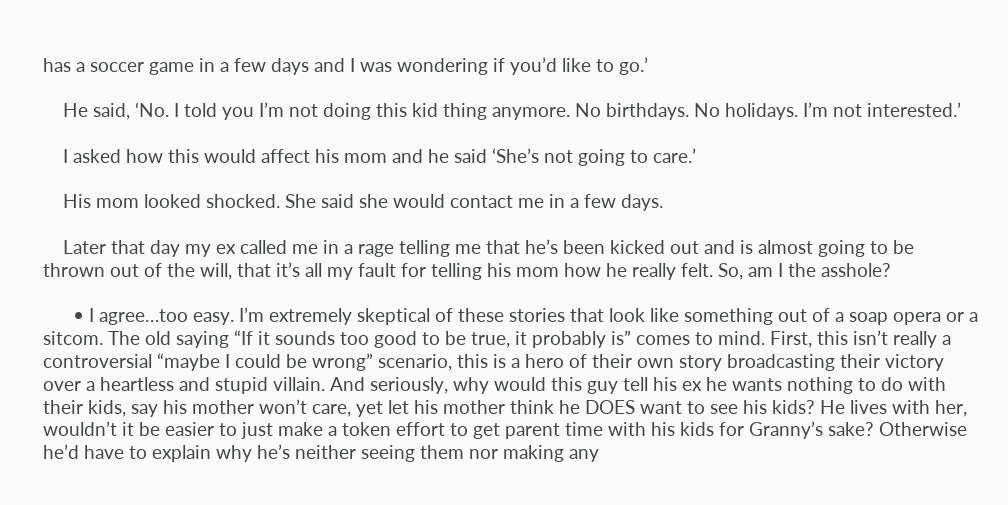has a soccer game in a few days and I was wondering if you’d like to go.’

    He said, ‘No. I told you I’m not doing this kid thing anymore. No birthdays. No holidays. I’m not interested.’

    I asked how this would affect his mom and he said ‘She’s not going to care.’

    His mom looked shocked. She said she would contact me in a few days.

    Later that day my ex called me in a rage telling me that he’s been kicked out and is almost going to be thrown out of the will, that it’s all my fault for telling his mom how he really felt. So, am I the asshole?

      • I agree…too easy. I’m extremely skeptical of these stories that look like something out of a soap opera or a sitcom. The old saying “If it sounds too good to be true, it probably is” comes to mind. First, this isn’t really a controversial “maybe I could be wrong” scenario, this is a hero of their own story broadcasting their victory over a heartless and stupid villain. And seriously, why would this guy tell his ex he wants nothing to do with their kids, say his mother won’t care, yet let his mother think he DOES want to see his kids? He lives with her, wouldn’t it be easier to just make a token effort to get parent time with his kids for Granny’s sake? Otherwise he’d have to explain why he’s neither seeing them nor making any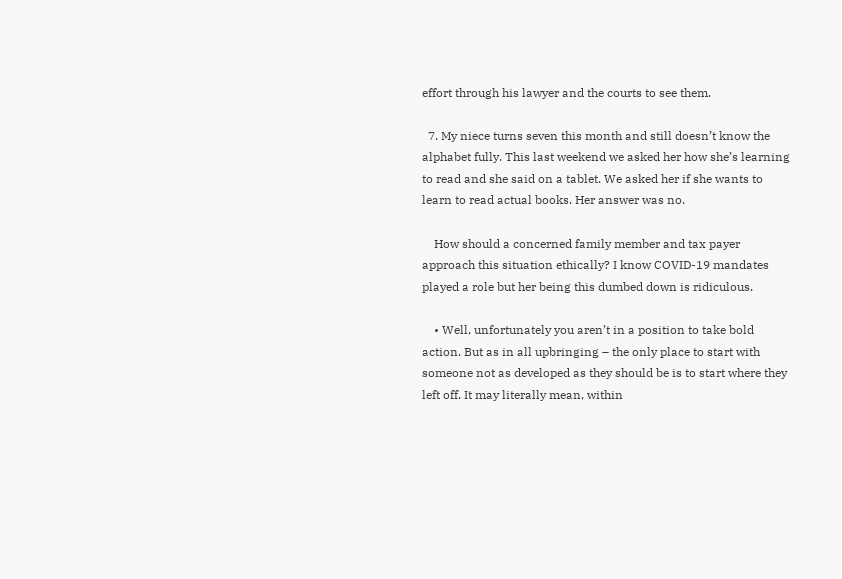effort through his lawyer and the courts to see them.

  7. My niece turns seven this month and still doesn’t know the alphabet fully. This last weekend we asked her how she’s learning to read and she said on a tablet. We asked her if she wants to learn to read actual books. Her answer was no.

    How should a concerned family member and tax payer approach this situation ethically? I know COVID-19 mandates played a role but her being this dumbed down is ridiculous.

    • Well, unfortunately you aren’t in a position to take bold action. But as in all upbringing – the only place to start with someone not as developed as they should be is to start where they left off. It may literally mean, within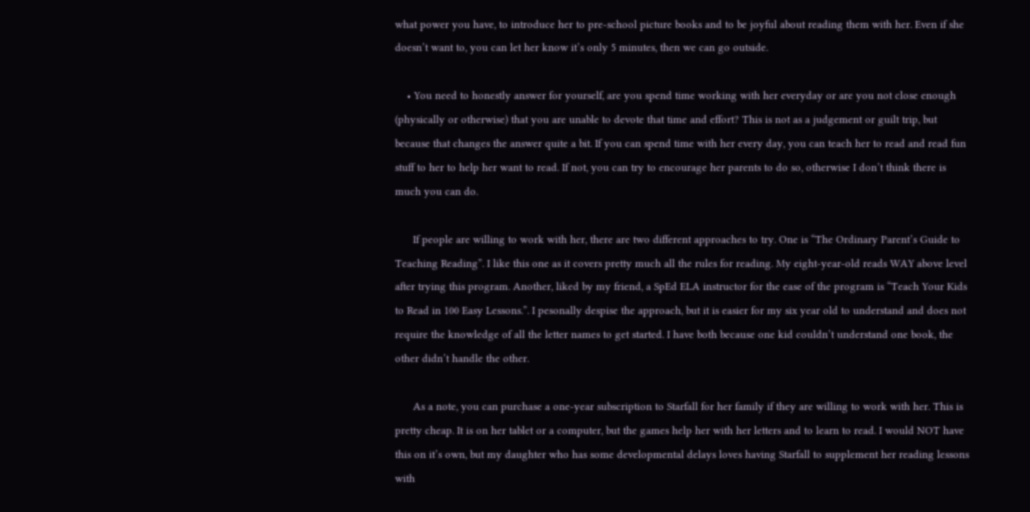what power you have, to introduce her to pre-school picture books and to be joyful about reading them with her. Even if she doesn’t want to, you can let her know it’s only 5 minutes, then we can go outside.

    • You need to honestly answer for yourself, are you spend time working with her everyday or are you not close enough (physically or otherwise) that you are unable to devote that time and effort? This is not as a judgement or guilt trip, but because that changes the answer quite a bit. If you can spend time with her every day, you can teach her to read and read fun stuff to her to help her want to read. If not, you can try to encourage her parents to do so, otherwise I don’t think there is much you can do.

      If people are willing to work with her, there are two different approaches to try. One is “The Ordinary Parent’s Guide to Teaching Reading”. I like this one as it covers pretty much all the rules for reading. My eight-year-old reads WAY above level after trying this program. Another, liked by my friend, a SpEd ELA instructor for the ease of the program is “Teach Your Kids to Read in 100 Easy Lessons.”. I pesonally despise the approach, but it is easier for my six year old to understand and does not require the knowledge of all the letter names to get started. I have both because one kid couldn’t understand one book, the other didn’t handle the other.

      As a note, you can purchase a one-year subscription to Starfall for her family if they are willing to work with her. This is pretty cheap. It is on her tablet or a computer, but the games help her with her letters and to learn to read. I would NOT have this on it’s own, but my daughter who has some developmental delays loves having Starfall to supplement her reading lessons with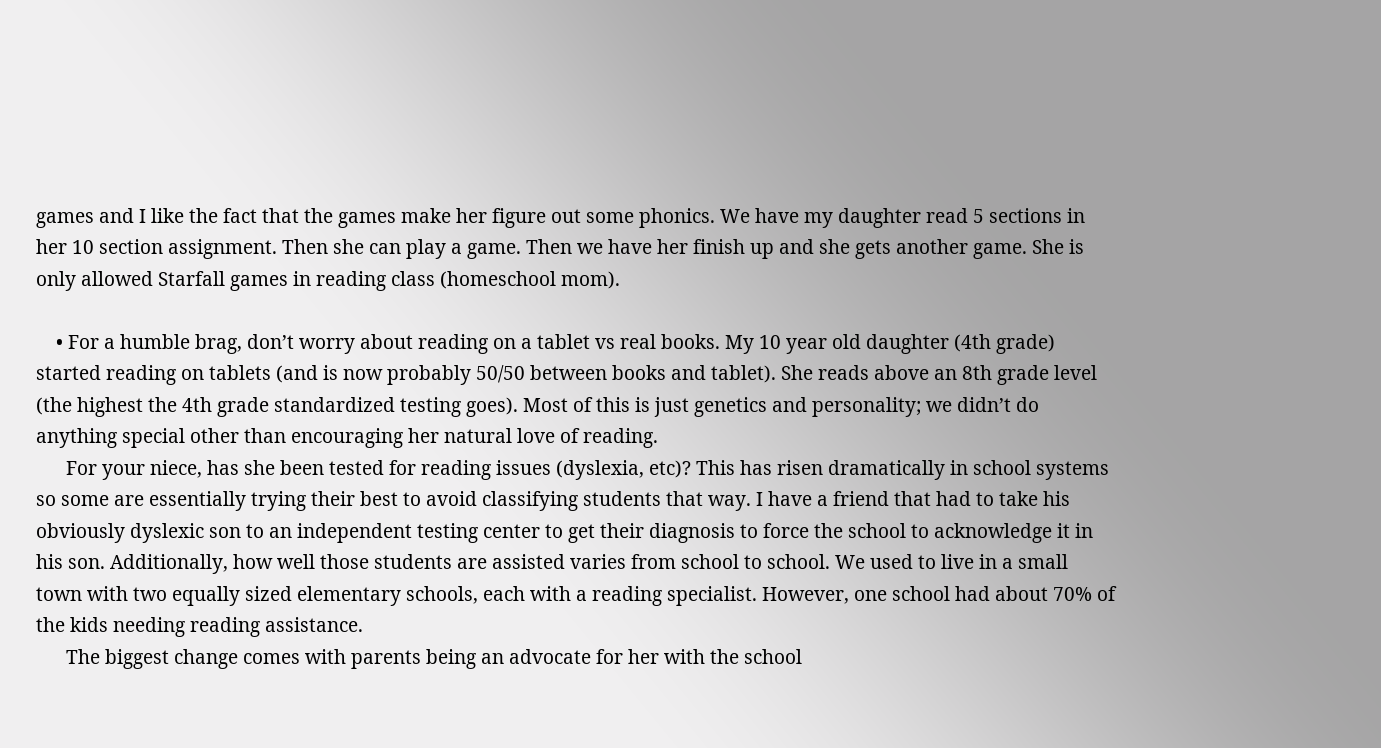games and I like the fact that the games make her figure out some phonics. We have my daughter read 5 sections in her 10 section assignment. Then she can play a game. Then we have her finish up and she gets another game. She is only allowed Starfall games in reading class (homeschool mom).

    • For a humble brag, don’t worry about reading on a tablet vs real books. My 10 year old daughter (4th grade) started reading on tablets (and is now probably 50/50 between books and tablet). She reads above an 8th grade level (the highest the 4th grade standardized testing goes). Most of this is just genetics and personality; we didn’t do anything special other than encouraging her natural love of reading.
      For your niece, has she been tested for reading issues (dyslexia, etc)? This has risen dramatically in school systems so some are essentially trying their best to avoid classifying students that way. I have a friend that had to take his obviously dyslexic son to an independent testing center to get their diagnosis to force the school to acknowledge it in his son. Additionally, how well those students are assisted varies from school to school. We used to live in a small town with two equally sized elementary schools, each with a reading specialist. However, one school had about 70% of the kids needing reading assistance.
      The biggest change comes with parents being an advocate for her with the school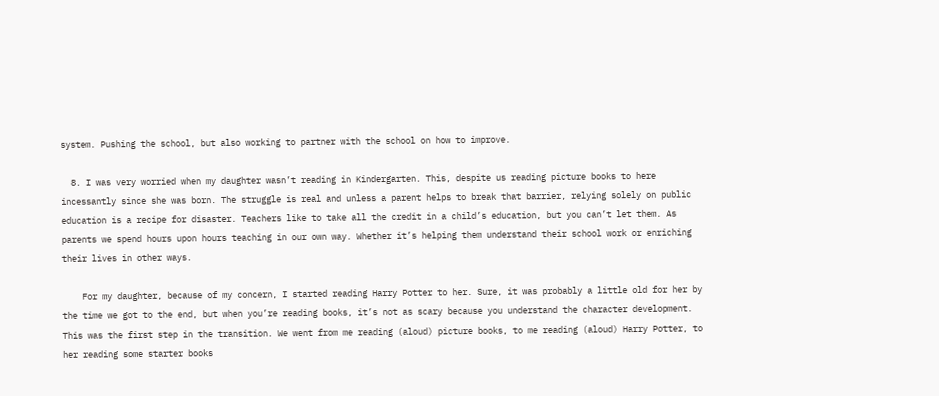system. Pushing the school, but also working to partner with the school on how to improve.

  8. I was very worried when my daughter wasn’t reading in Kindergarten. This, despite us reading picture books to here incessantly since she was born. The struggle is real and unless a parent helps to break that barrier, relying solely on public education is a recipe for disaster. Teachers like to take all the credit in a child’s education, but you can’t let them. As parents we spend hours upon hours teaching in our own way. Whether it’s helping them understand their school work or enriching their lives in other ways.

    For my daughter, because of my concern, I started reading Harry Potter to her. Sure, it was probably a little old for her by the time we got to the end, but when you’re reading books, it’s not as scary because you understand the character development. This was the first step in the transition. We went from me reading (aloud) picture books, to me reading (aloud) Harry Potter, to her reading some starter books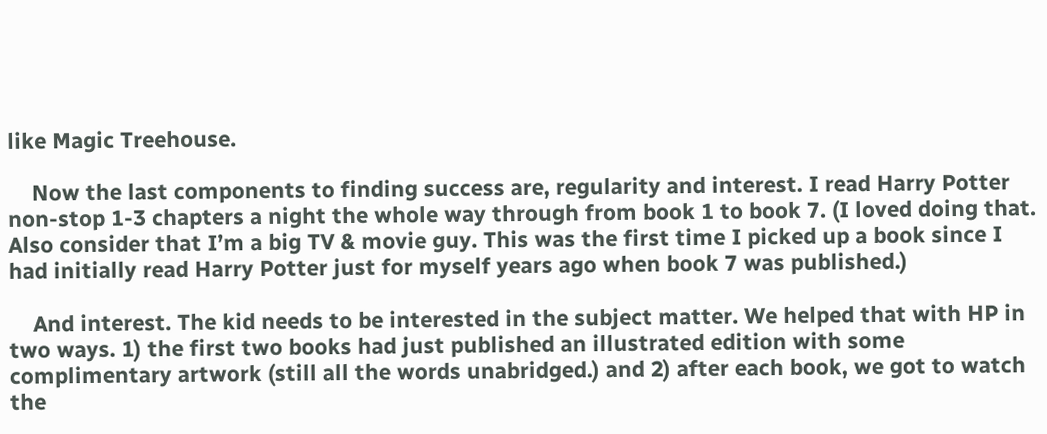like Magic Treehouse.

    Now the last components to finding success are, regularity and interest. I read Harry Potter non-stop 1-3 chapters a night the whole way through from book 1 to book 7. (I loved doing that. Also consider that I’m a big TV & movie guy. This was the first time I picked up a book since I had initially read Harry Potter just for myself years ago when book 7 was published.)

    And interest. The kid needs to be interested in the subject matter. We helped that with HP in two ways. 1) the first two books had just published an illustrated edition with some complimentary artwork (still all the words unabridged.) and 2) after each book, we got to watch the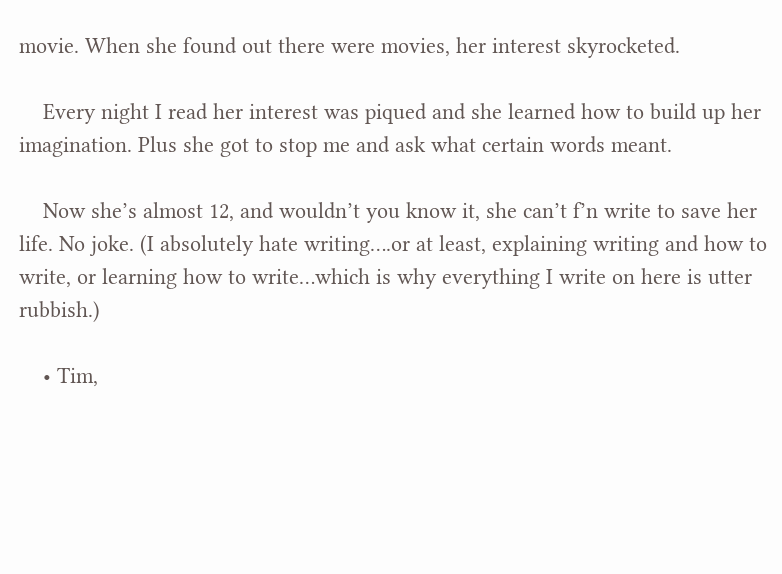movie. When she found out there were movies, her interest skyrocketed.

    Every night I read her interest was piqued and she learned how to build up her imagination. Plus she got to stop me and ask what certain words meant.

    Now she’s almost 12, and wouldn’t you know it, she can’t f’n write to save her life. No joke. (I absolutely hate writing….or at least, explaining writing and how to write, or learning how to write…which is why everything I write on here is utter rubbish.)

    • Tim,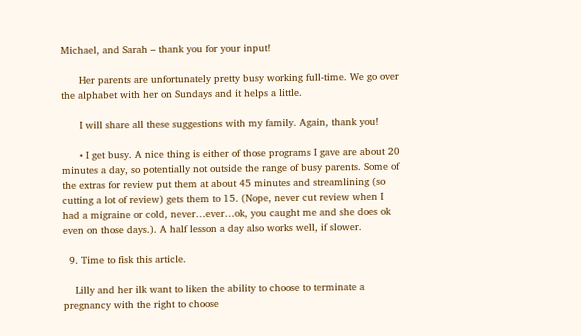Michael, and Sarah – thank you for your input!

      Her parents are unfortunately pretty busy working full-time. We go over the alphabet with her on Sundays and it helps a little.

      I will share all these suggestions with my family. Again, thank you!

      • I get busy. A nice thing is either of those programs I gave are about 20 minutes a day, so potentially not outside the range of busy parents. Some of the extras for review put them at about 45 minutes and streamlining (so cutting a lot of review) gets them to 15. (Nope, never cut review when I had a migraine or cold, never…ever…ok, you caught me and she does ok even on those days.). A half lesson a day also works well, if slower.

  9. Time to fisk this article.

    Lilly and her ilk want to liken the ability to choose to terminate a pregnancy with the right to choose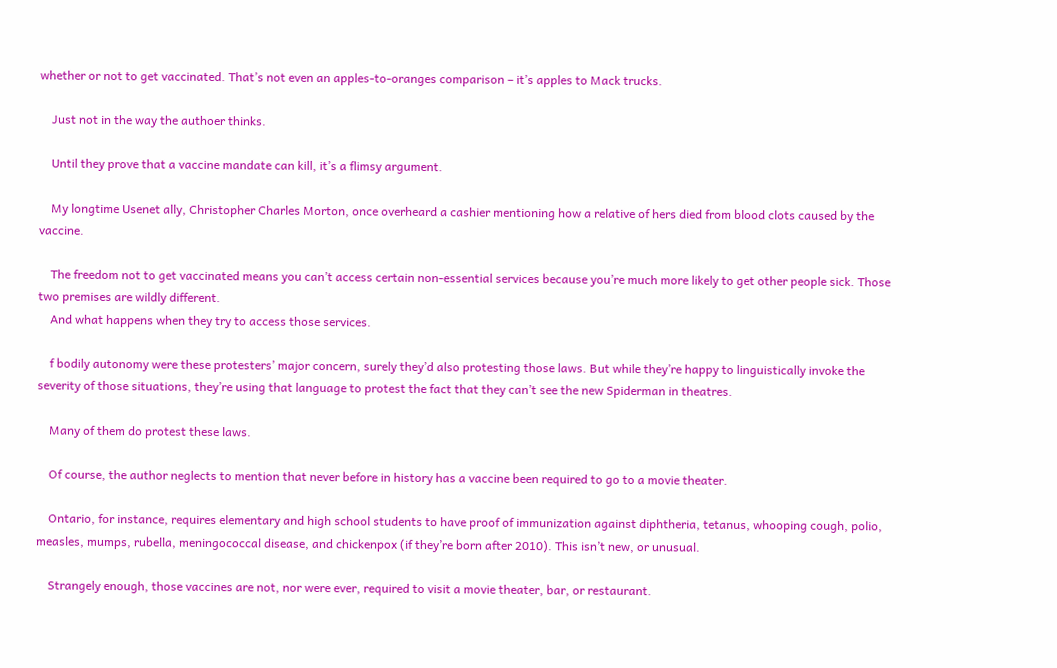whether or not to get vaccinated. That’s not even an apples-to-oranges comparison – it’s apples to Mack trucks.

    Just not in the way the authoer thinks.

    Until they prove that a vaccine mandate can kill, it’s a flimsy argument.

    My longtime Usenet ally, Christopher Charles Morton, once overheard a cashier mentioning how a relative of hers died from blood clots caused by the vaccine.

    The freedom not to get vaccinated means you can’t access certain non-essential services because you’re much more likely to get other people sick. Those two premises are wildly different.
    And what happens when they try to access those services.

    f bodily autonomy were these protesters’ major concern, surely they’d also protesting those laws. But while they’re happy to linguistically invoke the severity of those situations, they’re using that language to protest the fact that they can’t see the new Spiderman in theatres.

    Many of them do protest these laws.

    Of course, the author neglects to mention that never before in history has a vaccine been required to go to a movie theater.

    Ontario, for instance, requires elementary and high school students to have proof of immunization against diphtheria, tetanus, whooping cough, polio, measles, mumps, rubella, meningococcal disease, and chickenpox (if they’re born after 2010). This isn’t new, or unusual.

    Strangely enough, those vaccines are not, nor were ever, required to visit a movie theater, bar, or restaurant.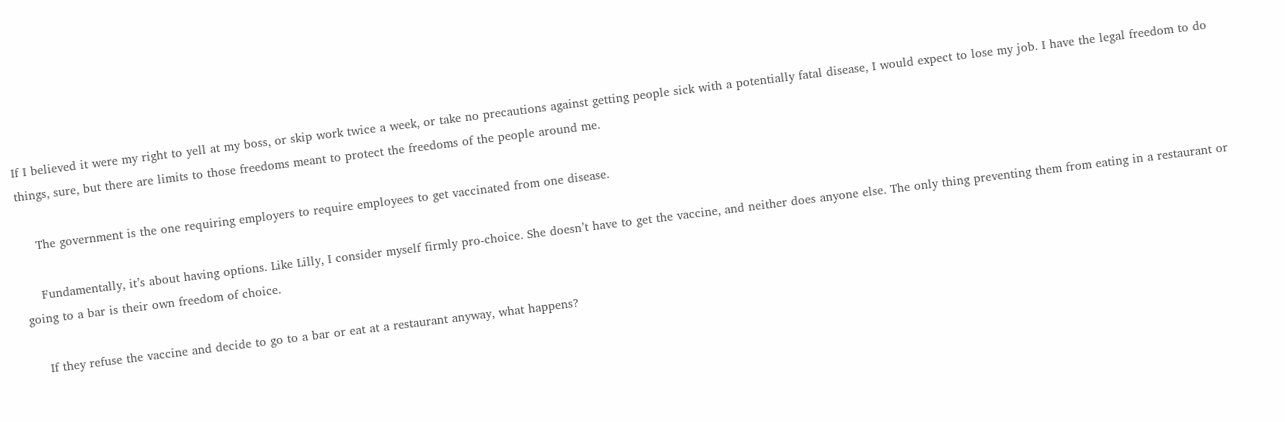If I believed it were my right to yell at my boss, or skip work twice a week, or take no precautions against getting people sick with a potentially fatal disease, I would expect to lose my job. I have the legal freedom to do things, sure, but there are limits to those freedoms meant to protect the freedoms of the people around me.

    The government is the one requiring employers to require employees to get vaccinated from one disease.

    Fundamentally, it’s about having options. Like Lilly, I consider myself firmly pro-choice. She doesn’t have to get the vaccine, and neither does anyone else. The only thing preventing them from eating in a restaurant or going to a bar is their own freedom of choice.

    If they refuse the vaccine and decide to go to a bar or eat at a restaurant anyway, what happens?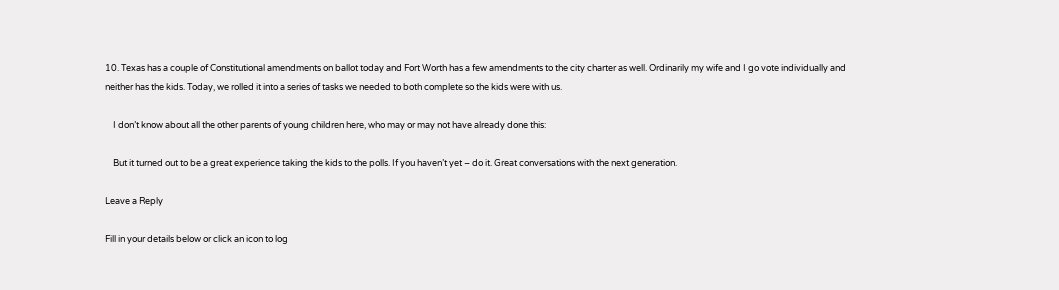10. Texas has a couple of Constitutional amendments on ballot today and Fort Worth has a few amendments to the city charter as well. Ordinarily my wife and I go vote individually and neither has the kids. Today, we rolled it into a series of tasks we needed to both complete so the kids were with us.

    I don’t know about all the other parents of young children here, who may or may not have already done this:

    But it turned out to be a great experience taking the kids to the polls. If you haven’t yet – do it. Great conversations with the next generation.

Leave a Reply

Fill in your details below or click an icon to log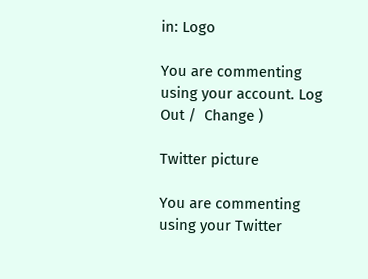in: Logo

You are commenting using your account. Log Out /  Change )

Twitter picture

You are commenting using your Twitter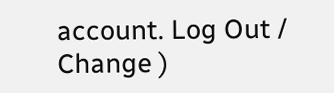account. Log Out /  Change )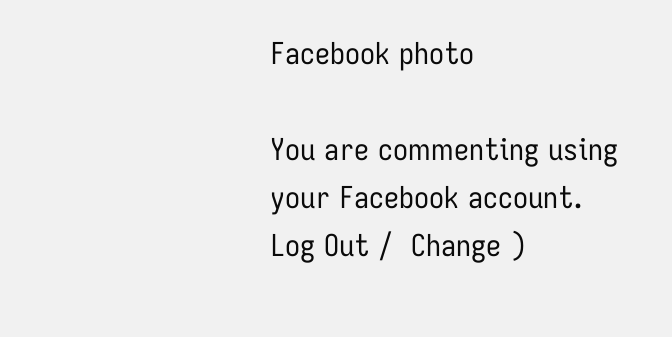Facebook photo

You are commenting using your Facebook account. Log Out /  Change )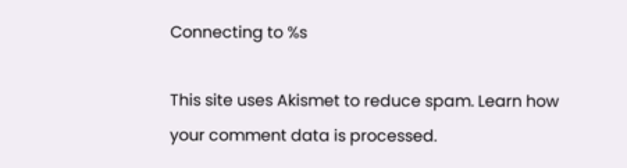Connecting to %s

This site uses Akismet to reduce spam. Learn how your comment data is processed.